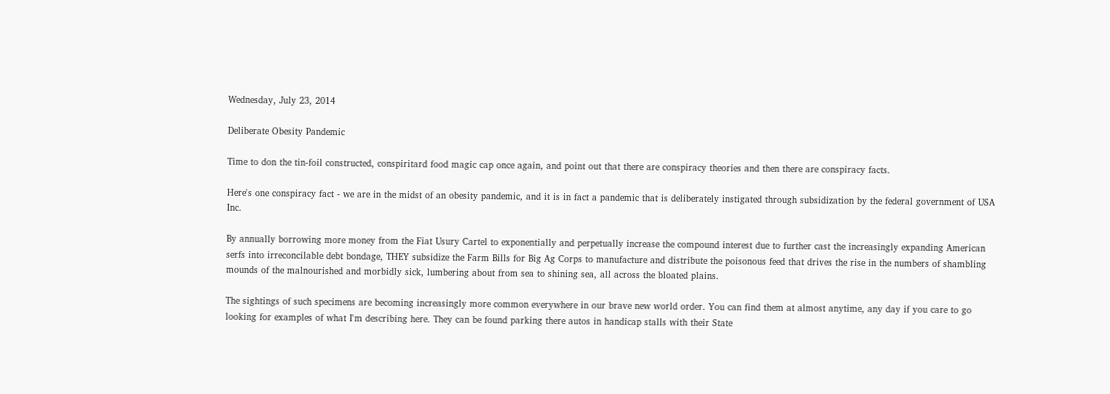Wednesday, July 23, 2014

Deliberate Obesity Pandemic

Time to don the tin-foil constructed, conspiritard food magic cap once again, and point out that there are conspiracy theories and then there are conspiracy facts.

Here's one conspiracy fact - we are in the midst of an obesity pandemic, and it is in fact a pandemic that is deliberately instigated through subsidization by the federal government of USA Inc.

By annually borrowing more money from the Fiat Usury Cartel to exponentially and perpetually increase the compound interest due to further cast the increasingly expanding American serfs into irreconcilable debt bondage, THEY subsidize the Farm Bills for Big Ag Corps to manufacture and distribute the poisonous feed that drives the rise in the numbers of shambling mounds of the malnourished and morbidly sick, lumbering about from sea to shining sea, all across the bloated plains.

The sightings of such specimens are becoming increasingly more common everywhere in our brave new world order. You can find them at almost anytime, any day if you care to go looking for examples of what I'm describing here. They can be found parking there autos in handicap stalls with their State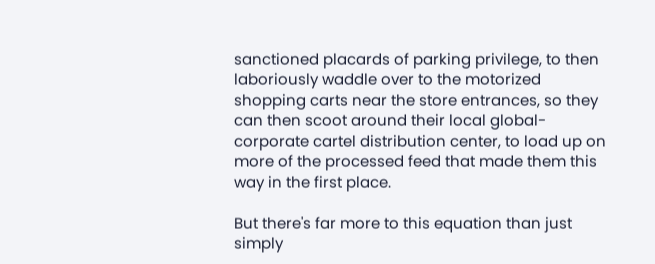sanctioned placards of parking privilege, to then laboriously waddle over to the motorized shopping carts near the store entrances, so they can then scoot around their local global-corporate cartel distribution center, to load up on more of the processed feed that made them this way in the first place.

But there's far more to this equation than just simply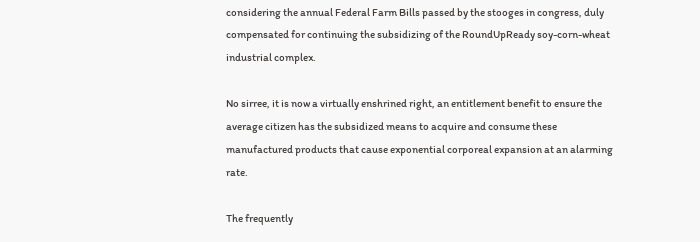considering the annual Federal Farm Bills passed by the stooges in congress, duly compensated for continuing the subsidizing of the RoundUpReady soy-corn-wheat industrial complex.

No sirree, it is now a virtually enshrined right, an entitlement benefit to ensure the average citizen has the subsidized means to acquire and consume these manufactured products that cause exponential corporeal expansion at an alarming rate.

The frequently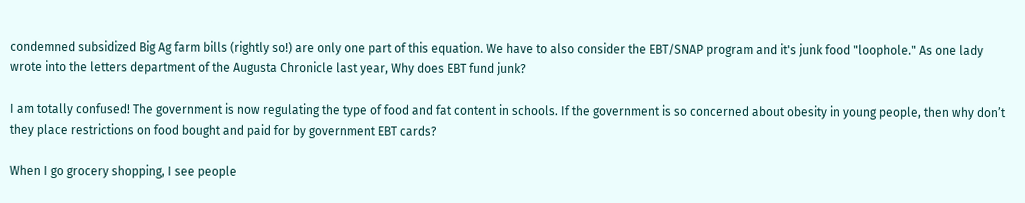condemned subsidized Big Ag farm bills (rightly so!) are only one part of this equation. We have to also consider the EBT/SNAP program and it's junk food "loophole." As one lady wrote into the letters department of the Augusta Chronicle last year, Why does EBT fund junk?

I am totally confused! The government is now regulating the type of food and fat content in schools. If the government is so concerned about obesity in young people, then why don’t they place restrictions on food bought and paid for by government EBT cards?

When I go grocery shopping, I see people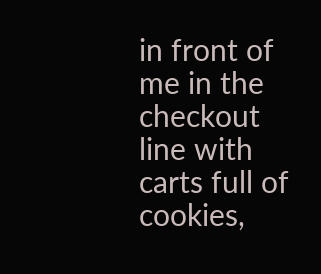in front of me in the checkout line with carts full of cookies,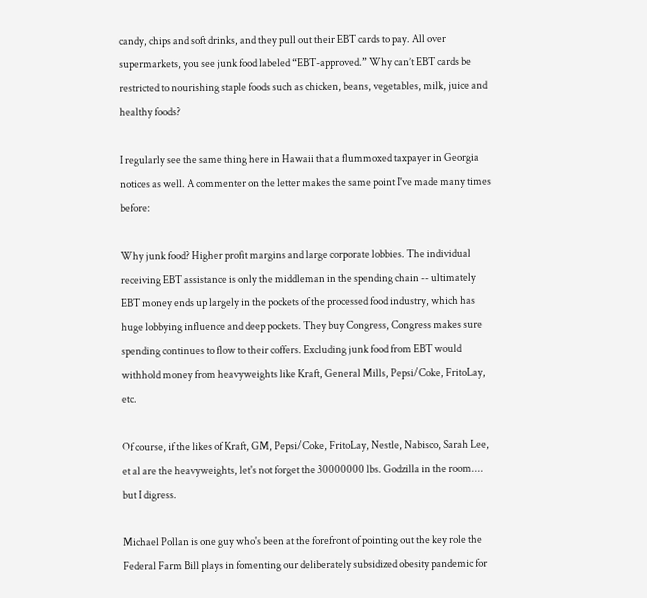candy, chips and soft drinks, and they pull out their EBT cards to pay. All over supermarkets, you see junk food labeled “EBT-approved.” Why can’t EBT cards be restricted to nourishing staple foods such as chicken, beans, vegetables, milk, juice and healthy foods?

I regularly see the same thing here in Hawaii that a flummoxed taxpayer in Georgia notices as well. A commenter on the letter makes the same point I've made many times before:

Why junk food? Higher profit margins and large corporate lobbies. The individual receiving EBT assistance is only the middleman in the spending chain -- ultimately EBT money ends up largely in the pockets of the processed food industry, which has huge lobbying influence and deep pockets. They buy Congress, Congress makes sure spending continues to flow to their coffers. Excluding junk food from EBT would withhold money from heavyweights like Kraft, General Mills, Pepsi/Coke, FritoLay, etc.

Of course, if the likes of Kraft, GM, Pepsi/Coke, FritoLay, Nestle, Nabisco, Sarah Lee, et al are the heavyweights, let's not forget the 30000000 lbs. Godzilla in the room.... but I digress.

Michael Pollan is one guy who's been at the forefront of pointing out the key role the Federal Farm Bill plays in fomenting our deliberately subsidized obesity pandemic for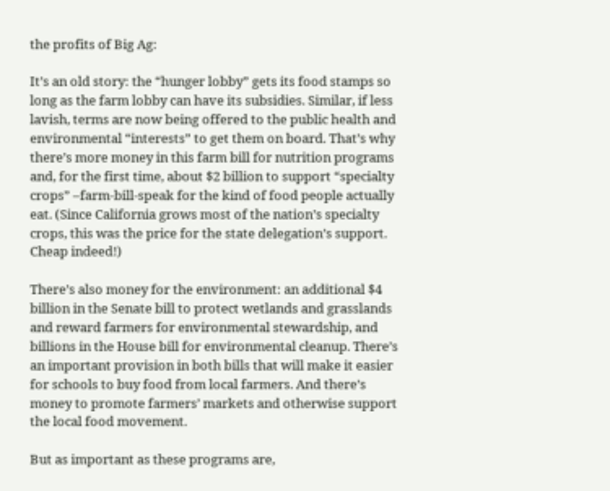the profits of Big Ag:

It’s an old story: the “hunger lobby” gets its food stamps so long as the farm lobby can have its subsidies. Similar, if less lavish, terms are now being offered to the public health and environmental “interests” to get them on board. That’s why there’s more money in this farm bill for nutrition programs and, for the first time, about $2 billion to support “specialty crops” –farm-bill-speak for the kind of food people actually eat. (Since California grows most of the nation’s specialty crops, this was the price for the state delegation’s support. Cheap indeed!)

There’s also money for the environment: an additional $4 billion in the Senate bill to protect wetlands and grasslands and reward farmers for environmental stewardship, and billions in the House bill for environmental cleanup. There’s an important provision in both bills that will make it easier for schools to buy food from local farmers. And there’s money to promote farmers’ markets and otherwise support the local food movement.

But as important as these programs are,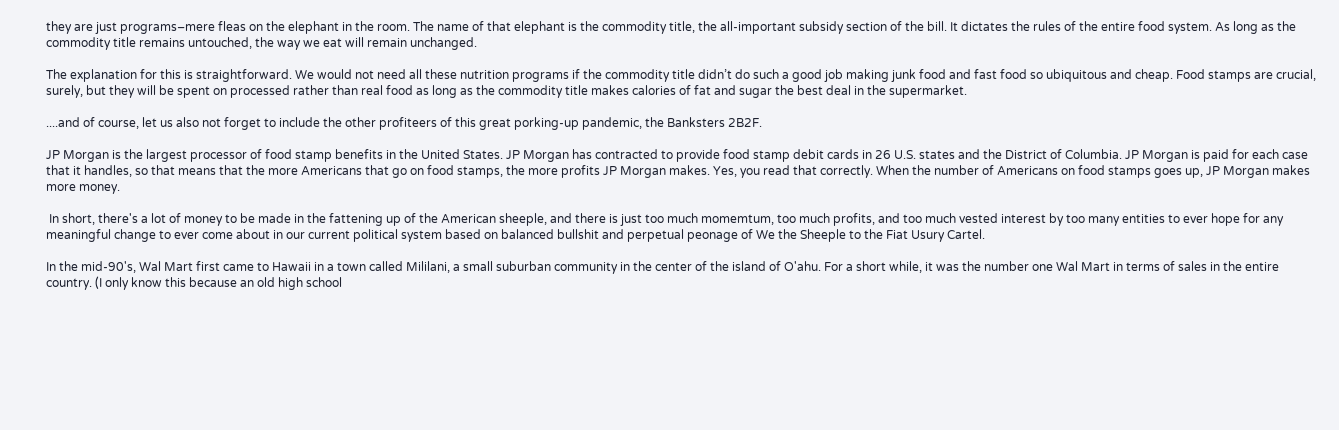they are just programs–mere fleas on the elephant in the room. The name of that elephant is the commodity title, the all-important subsidy section of the bill. It dictates the rules of the entire food system. As long as the commodity title remains untouched, the way we eat will remain unchanged.

The explanation for this is straightforward. We would not need all these nutrition programs if the commodity title didn’t do such a good job making junk food and fast food so ubiquitous and cheap. Food stamps are crucial, surely, but they will be spent on processed rather than real food as long as the commodity title makes calories of fat and sugar the best deal in the supermarket.

....and of course, let us also not forget to include the other profiteers of this great porking-up pandemic, the Banksters 2B2F.

JP Morgan is the largest processor of food stamp benefits in the United States. JP Morgan has contracted to provide food stamp debit cards in 26 U.S. states and the District of Columbia. JP Morgan is paid for each case that it handles, so that means that the more Americans that go on food stamps, the more profits JP Morgan makes. Yes, you read that correctly. When the number of Americans on food stamps goes up, JP Morgan makes more money.

 In short, there's a lot of money to be made in the fattening up of the American sheeple, and there is just too much momemtum, too much profits, and too much vested interest by too many entities to ever hope for any meaningful change to ever come about in our current political system based on balanced bullshit and perpetual peonage of We the Sheeple to the Fiat Usury Cartel.

In the mid-90's, Wal Mart first came to Hawaii in a town called Mililani, a small suburban community in the center of the island of O'ahu. For a short while, it was the number one Wal Mart in terms of sales in the entire country. (I only know this because an old high school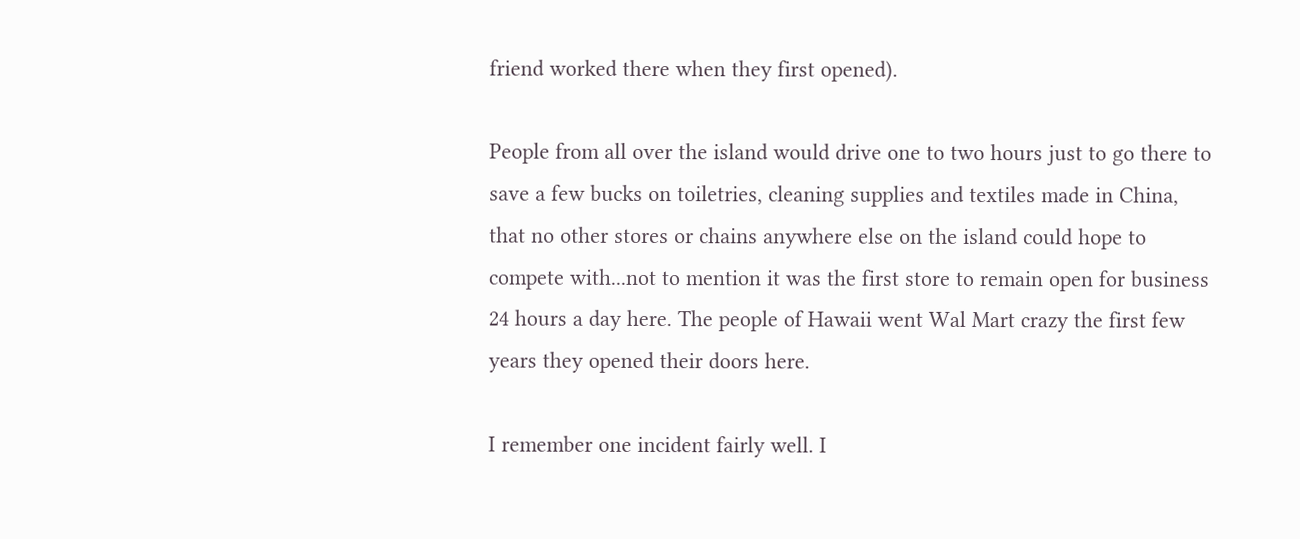friend worked there when they first opened).

People from all over the island would drive one to two hours just to go there to save a few bucks on toiletries, cleaning supplies and textiles made in China, that no other stores or chains anywhere else on the island could hope to compete with...not to mention it was the first store to remain open for business 24 hours a day here. The people of Hawaii went Wal Mart crazy the first few years they opened their doors here.

I remember one incident fairly well. I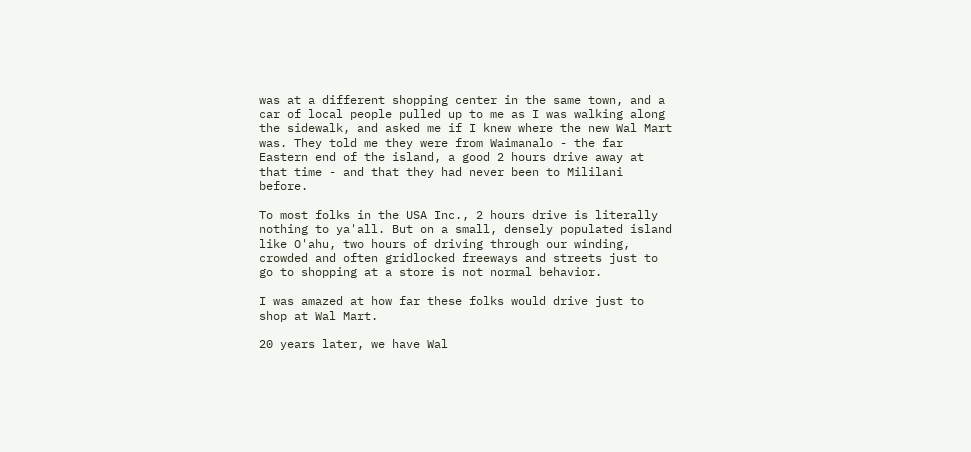was at a different shopping center in the same town, and a car of local people pulled up to me as I was walking along the sidewalk, and asked me if I knew where the new Wal Mart was. They told me they were from Waimanalo - the far Eastern end of the island, a good 2 hours drive away at that time - and that they had never been to Mililani before.

To most folks in the USA Inc., 2 hours drive is literally nothing to ya'all. But on a small, densely populated island like O'ahu, two hours of driving through our winding, crowded and often gridlocked freeways and streets just to go to shopping at a store is not normal behavior.

I was amazed at how far these folks would drive just to shop at Wal Mart.

20 years later, we have Wal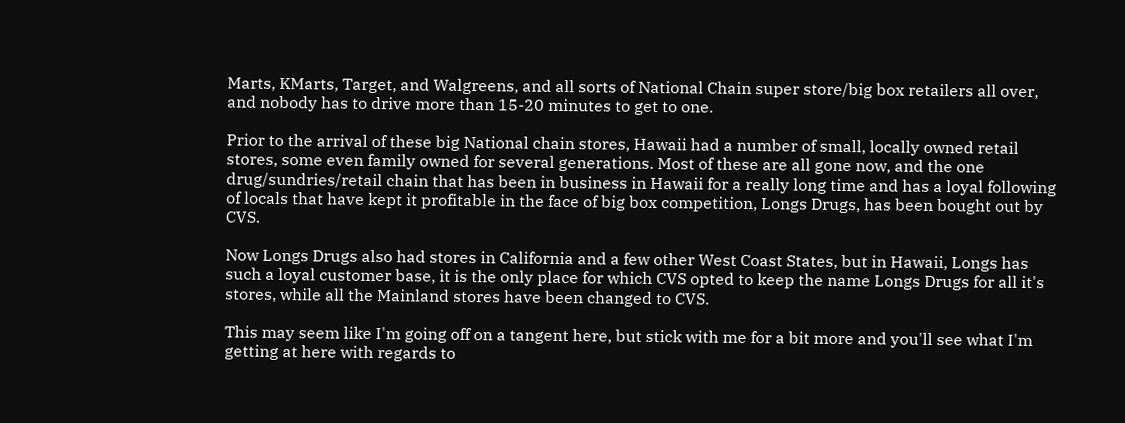Marts, KMarts, Target, and Walgreens, and all sorts of National Chain super store/big box retailers all over, and nobody has to drive more than 15-20 minutes to get to one.

Prior to the arrival of these big National chain stores, Hawaii had a number of small, locally owned retail stores, some even family owned for several generations. Most of these are all gone now, and the one drug/sundries/retail chain that has been in business in Hawaii for a really long time and has a loyal following of locals that have kept it profitable in the face of big box competition, Longs Drugs, has been bought out by CVS.

Now Longs Drugs also had stores in California and a few other West Coast States, but in Hawaii, Longs has such a loyal customer base, it is the only place for which CVS opted to keep the name Longs Drugs for all it's stores, while all the Mainland stores have been changed to CVS.

This may seem like I'm going off on a tangent here, but stick with me for a bit more and you'll see what I'm getting at here with regards to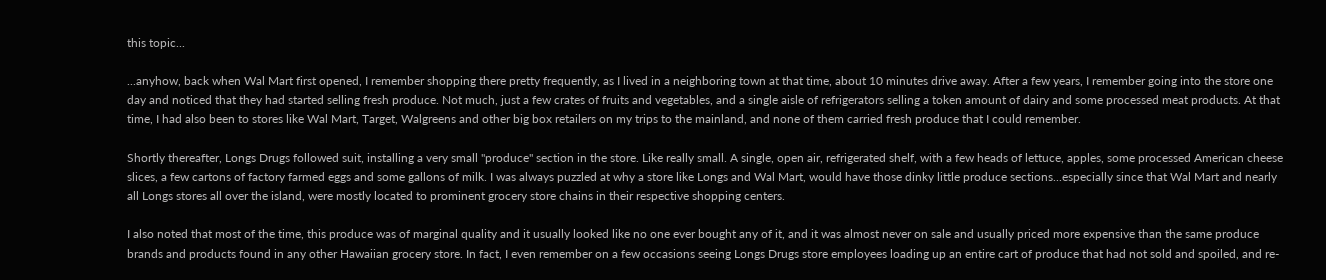this topic...

...anyhow, back when Wal Mart first opened, I remember shopping there pretty frequently, as I lived in a neighboring town at that time, about 10 minutes drive away. After a few years, I remember going into the store one day and noticed that they had started selling fresh produce. Not much, just a few crates of fruits and vegetables, and a single aisle of refrigerators selling a token amount of dairy and some processed meat products. At that time, I had also been to stores like Wal Mart, Target, Walgreens and other big box retailers on my trips to the mainland, and none of them carried fresh produce that I could remember.

Shortly thereafter, Longs Drugs followed suit, installing a very small "produce" section in the store. Like really small. A single, open air, refrigerated shelf, with a few heads of lettuce, apples, some processed American cheese slices, a few cartons of factory farmed eggs and some gallons of milk. I was always puzzled at why a store like Longs and Wal Mart, would have those dinky little produce sections...especially since that Wal Mart and nearly all Longs stores all over the island, were mostly located to prominent grocery store chains in their respective shopping centers.

I also noted that most of the time, this produce was of marginal quality and it usually looked like no one ever bought any of it, and it was almost never on sale and usually priced more expensive than the same produce brands and products found in any other Hawaiian grocery store. In fact, I even remember on a few occasions seeing Longs Drugs store employees loading up an entire cart of produce that had not sold and spoiled, and re-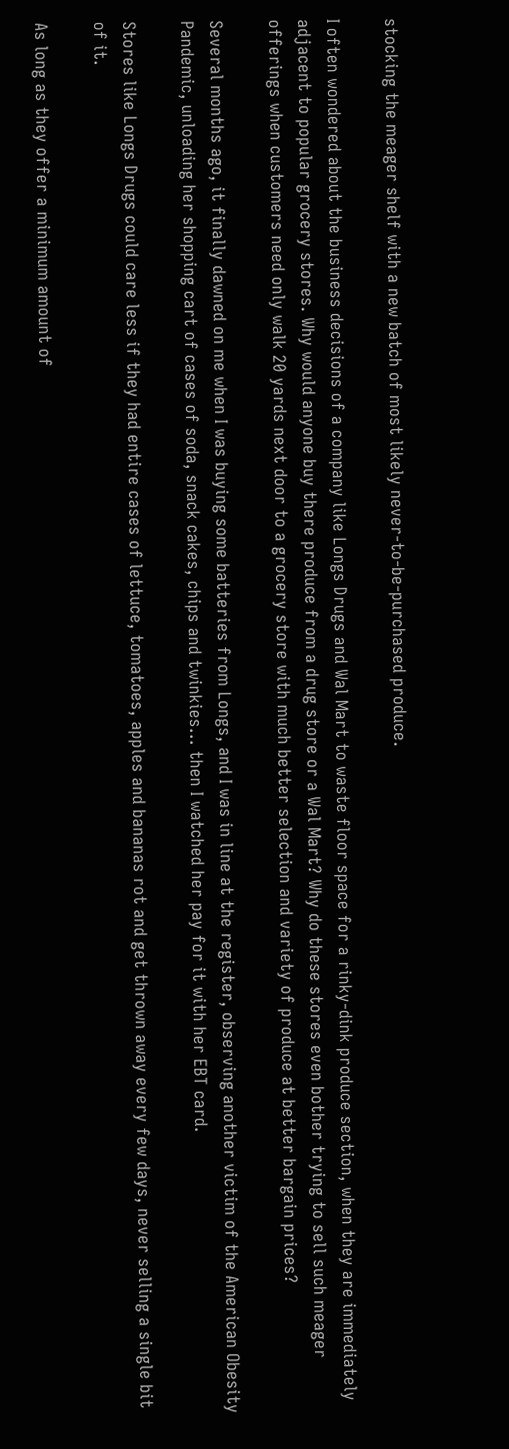stocking the meager shelf with a new batch of most likely never-to-be-purchased produce.

I often wondered about the business decisions of a company like Longs Drugs and Wal Mart to waste floor space for a rinky-dink produce section, when they are immediately adjacent to popular grocery stores. Why would anyone buy there produce from a drug store or a Wal Mart? Why do these stores even bother trying to sell such meager offerings when customers need only walk 20 yards next door to a grocery store with much better selection and variety of produce at better bargain prices?

Several months ago, it finally dawned on me when I was buying some batteries from Longs, and I was in line at the register, observing another victim of the American Obesity Pandemic, unloading her shopping cart of cases of soda, snack cakes, chips and twinkies... then I watched her pay for it with her EBT card.

Stores like Longs Drugs could care less if they had entire cases of lettuce, tomatoes, apples and bananas rot and get thrown away every few days, never selling a single bit of it.

As long as they offer a minimum amount of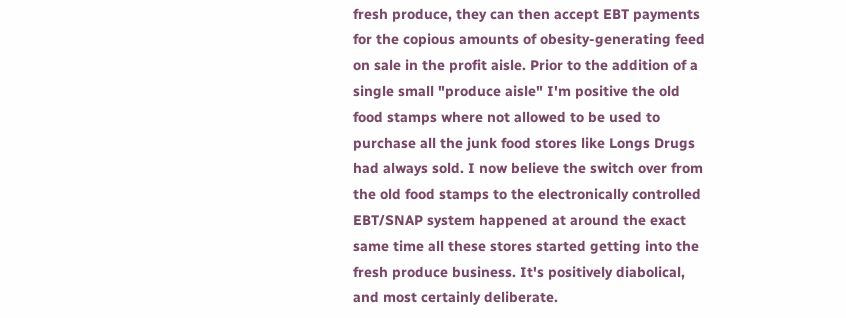fresh produce, they can then accept EBT payments for the copious amounts of obesity-generating feed on sale in the profit aisle. Prior to the addition of a single small "produce aisle" I'm positive the old food stamps where not allowed to be used to purchase all the junk food stores like Longs Drugs had always sold. I now believe the switch over from the old food stamps to the electronically controlled EBT/SNAP system happened at around the exact same time all these stores started getting into the fresh produce business. It's positively diabolical, and most certainly deliberate.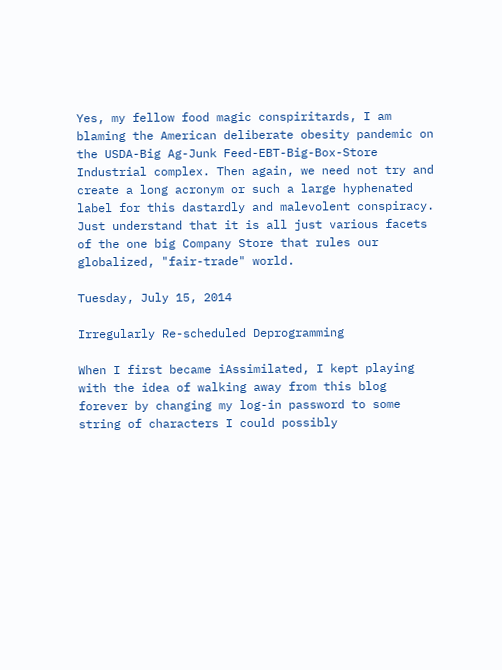Yes, my fellow food magic conspiritards, I am blaming the American deliberate obesity pandemic on the USDA-Big Ag-Junk Feed-EBT-Big-Box-Store Industrial complex. Then again, we need not try and create a long acronym or such a large hyphenated label for this dastardly and malevolent conspiracy. Just understand that it is all just various facets of the one big Company Store that rules our globalized, "fair-trade" world.

Tuesday, July 15, 2014

Irregularly Re-scheduled Deprogramming

When I first became iAssimilated, I kept playing with the idea of walking away from this blog forever by changing my log-in password to some string of characters I could possibly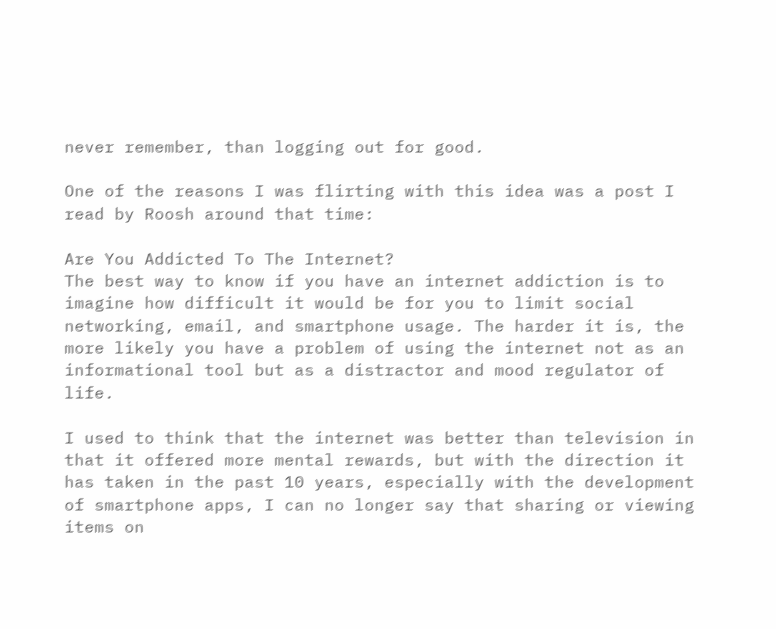never remember, than logging out for good.

One of the reasons I was flirting with this idea was a post I read by Roosh around that time:

Are You Addicted To The Internet?
The best way to know if you have an internet addiction is to imagine how difficult it would be for you to limit social networking, email, and smartphone usage. The harder it is, the more likely you have a problem of using the internet not as an informational tool but as a distractor and mood regulator of life.

I used to think that the internet was better than television in that it offered more mental rewards, but with the direction it has taken in the past 10 years, especially with the development of smartphone apps, I can no longer say that sharing or viewing items on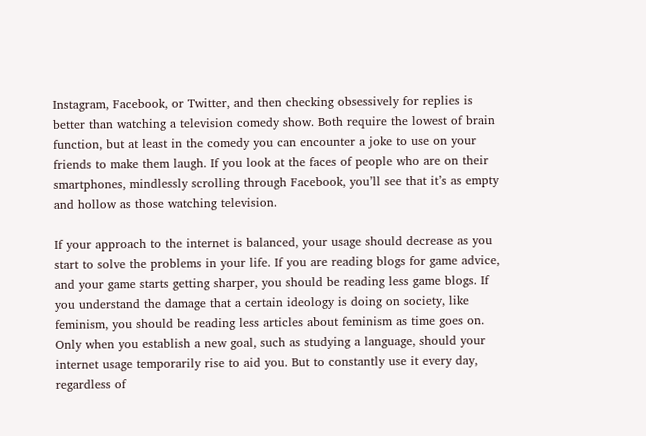Instagram, Facebook, or Twitter, and then checking obsessively for replies is better than watching a television comedy show. Both require the lowest of brain function, but at least in the comedy you can encounter a joke to use on your friends to make them laugh. If you look at the faces of people who are on their smartphones, mindlessly scrolling through Facebook, you’ll see that it’s as empty and hollow as those watching television.

If your approach to the internet is balanced, your usage should decrease as you start to solve the problems in your life. If you are reading blogs for game advice, and your game starts getting sharper, you should be reading less game blogs. If you understand the damage that a certain ideology is doing on society, like feminism, you should be reading less articles about feminism as time goes on. Only when you establish a new goal, such as studying a language, should your internet usage temporarily rise to aid you. But to constantly use it every day, regardless of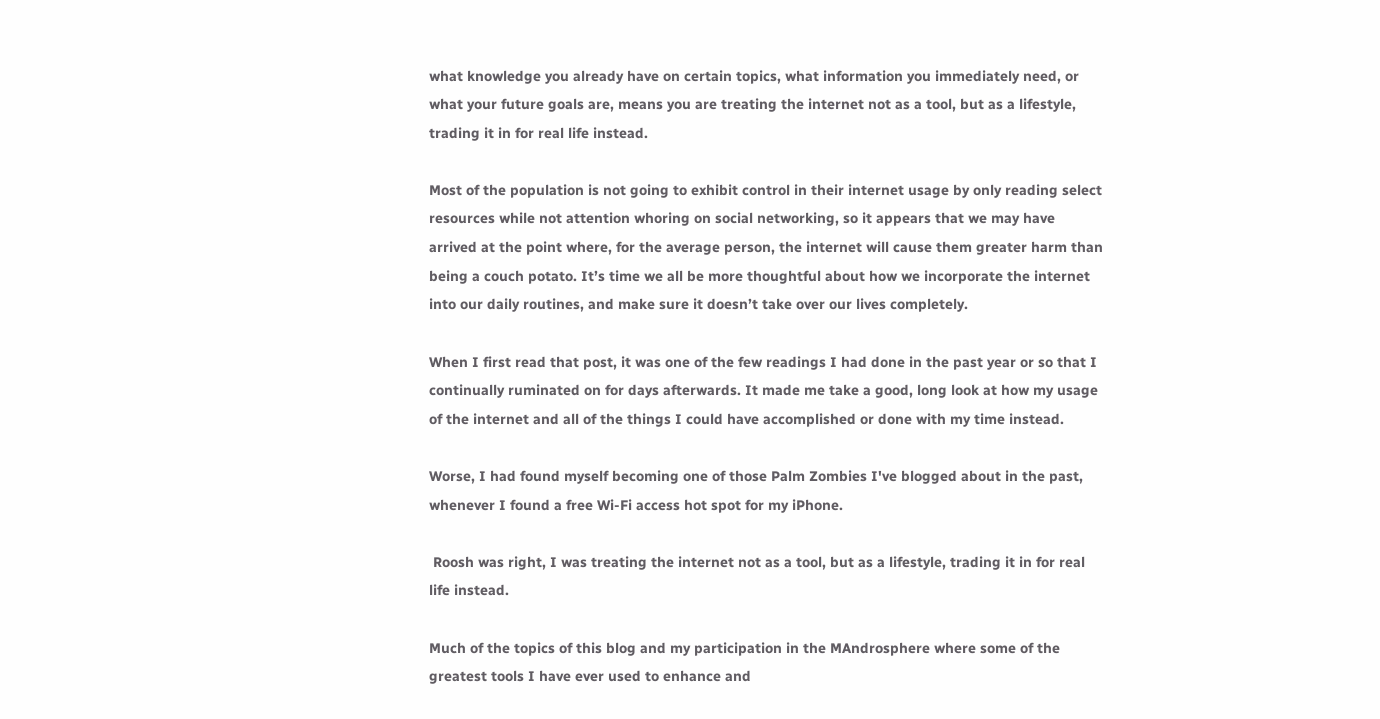what knowledge you already have on certain topics, what information you immediately need, or what your future goals are, means you are treating the internet not as a tool, but as a lifestyle, trading it in for real life instead.

Most of the population is not going to exhibit control in their internet usage by only reading select resources while not attention whoring on social networking, so it appears that we may have arrived at the point where, for the average person, the internet will cause them greater harm than being a couch potato. It’s time we all be more thoughtful about how we incorporate the internet into our daily routines, and make sure it doesn’t take over our lives completely.

When I first read that post, it was one of the few readings I had done in the past year or so that I continually ruminated on for days afterwards. It made me take a good, long look at how my usage of the internet and all of the things I could have accomplished or done with my time instead.

Worse, I had found myself becoming one of those Palm Zombies I've blogged about in the past, whenever I found a free Wi-Fi access hot spot for my iPhone.

 Roosh was right, I was treating the internet not as a tool, but as a lifestyle, trading it in for real life instead.

Much of the topics of this blog and my participation in the MAndrosphere where some of the greatest tools I have ever used to enhance and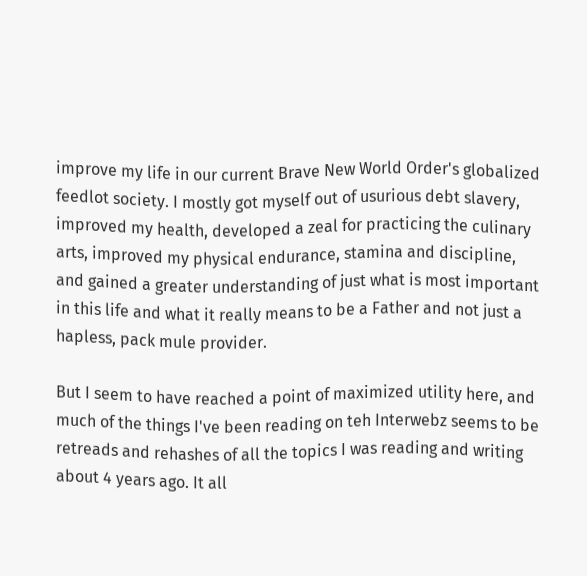improve my life in our current Brave New World Order's globalized feedlot society. I mostly got myself out of usurious debt slavery, improved my health, developed a zeal for practicing the culinary arts, improved my physical endurance, stamina and discipline, and gained a greater understanding of just what is most important in this life and what it really means to be a Father and not just a hapless, pack mule provider.

But I seem to have reached a point of maximized utility here, and much of the things I've been reading on teh Interwebz seems to be retreads and rehashes of all the topics I was reading and writing about 4 years ago. It all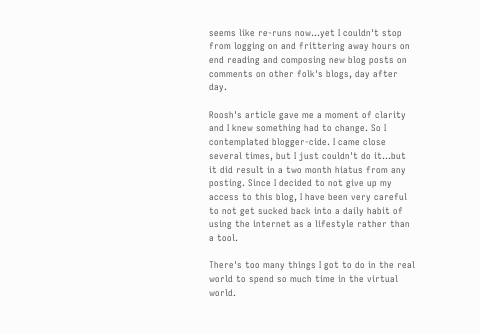seems like re-runs now...yet I couldn't stop from logging on and frittering away hours on end reading and composing new blog posts on comments on other folk's blogs, day after day.

Roosh's article gave me a moment of clarity and I knew something had to change. So I contemplated blogger-cide. I came close several times, but I just couldn't do it...but it did result in a two month hiatus from any posting. Since I decided to not give up my access to this blog, I have been very careful to not get sucked back into a daily habit of using the internet as a lifestyle rather than a tool.

There's too many things I got to do in the real world to spend so much time in the virtual world.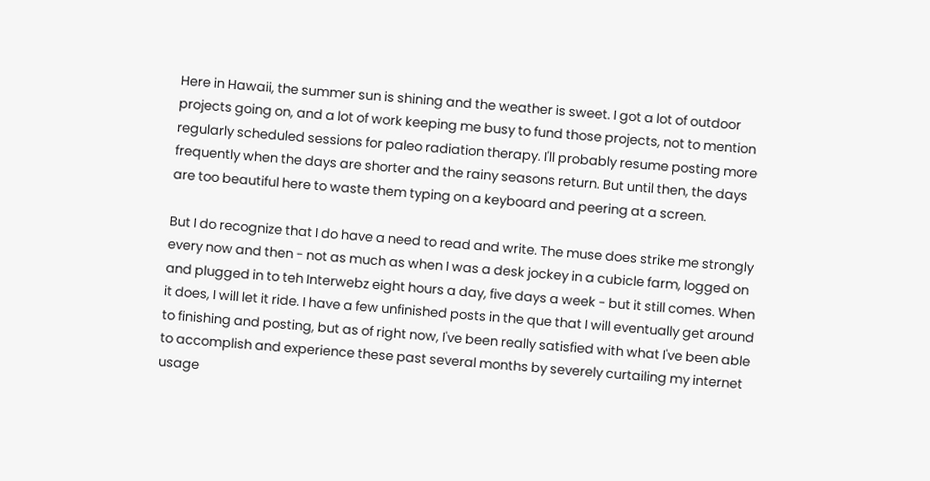Here in Hawaii, the summer sun is shining and the weather is sweet. I got a lot of outdoor projects going on, and a lot of work keeping me busy to fund those projects, not to mention regularly scheduled sessions for paleo radiation therapy. I'll probably resume posting more frequently when the days are shorter and the rainy seasons return. But until then, the days are too beautiful here to waste them typing on a keyboard and peering at a screen.

But I do recognize that I do have a need to read and write. The muse does strike me strongly every now and then - not as much as when I was a desk jockey in a cubicle farm, logged on and plugged in to teh Interwebz eight hours a day, five days a week - but it still comes. When it does, I will let it ride. I have a few unfinished posts in the que that I will eventually get around to finishing and posting, but as of right now, I've been really satisfied with what I've been able to accomplish and experience these past several months by severely curtailing my internet usage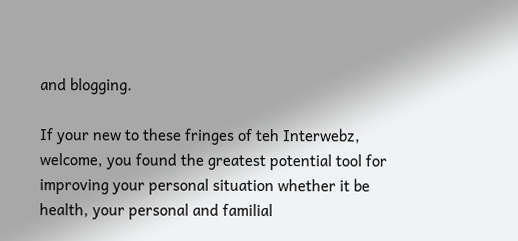and blogging.

If your new to these fringes of teh Interwebz, welcome, you found the greatest potential tool for improving your personal situation whether it be health, your personal and familial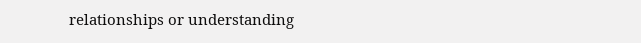relationships or understanding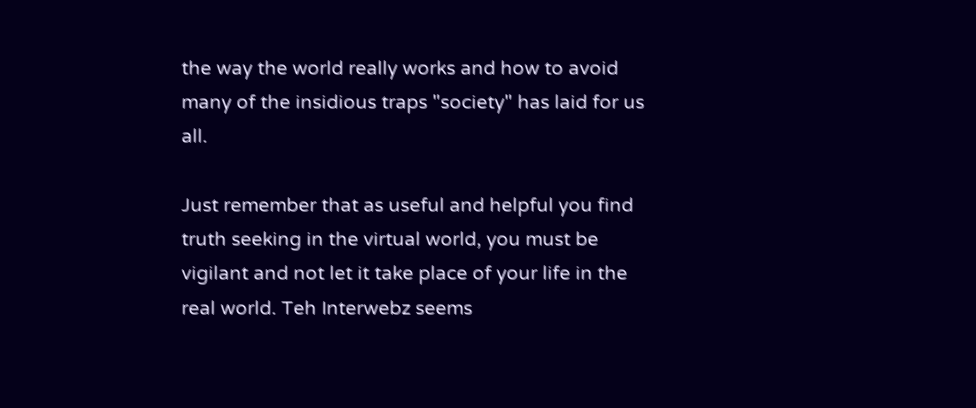the way the world really works and how to avoid many of the insidious traps "society" has laid for us all.

Just remember that as useful and helpful you find truth seeking in the virtual world, you must be vigilant and not let it take place of your life in the real world. Teh Interwebz seems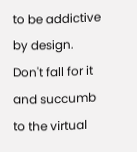to be addictive by design. Don't fall for it and succumb to the virtual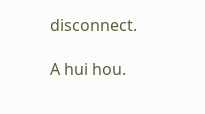disconnect.

A hui hou.